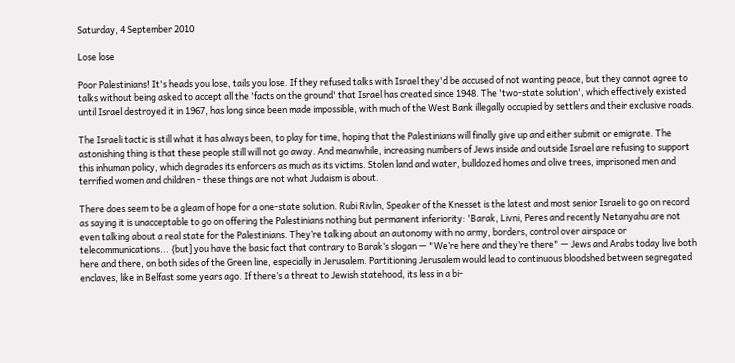Saturday, 4 September 2010

Lose lose

Poor Palestinians! It's heads you lose, tails you lose. If they refused talks with Israel they'd be accused of not wanting peace, but they cannot agree to talks without being asked to accept all the 'facts on the ground' that Israel has created since 1948. The 'two-state solution', which effectively existed until Israel destroyed it in 1967, has long since been made impossible, with much of the West Bank illegally occupied by settlers and their exclusive roads.

The Israeli tactic is still what it has always been, to play for time, hoping that the Palestinians will finally give up and either submit or emigrate. The astonishing thing is that these people still will not go away. And meanwhile, increasing numbers of Jews inside and outside Israel are refusing to support this inhuman policy, which degrades its enforcers as much as its victims. Stolen land and water, bulldozed homes and olive trees, imprisoned men and terrified women and children - these things are not what Judaism is about.

There does seem to be a gleam of hope for a one-state solution. Rubi Rivlin, Speaker of the Knesset is the latest and most senior Israeli to go on record as saying it is unacceptable to go on offering the Palestinians nothing but permanent inferiority: 'Barak, Livni, Peres and recently Netanyahu are not even talking about a real state for the Palestinians. They’re talking about an autonomy with no army, borders, control over airspace or telecommunications... {but] you have the basic fact that contrary to Barak’s slogan — "We’re here and they’re there" — Jews and Arabs today live both here and there, on both sides of the Green line, especially in Jerusalem. Partitioning Jerusalem would lead to continuous bloodshed between segregated enclaves, like in Belfast some years ago. If there’s a threat to Jewish statehood, its less in a bi-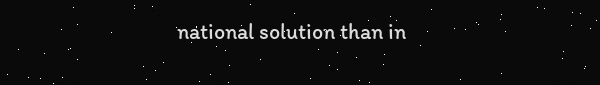national solution than in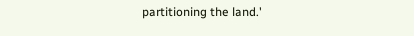partitioning the land.'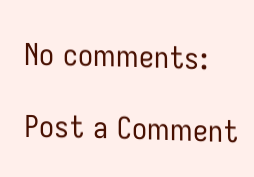No comments:

Post a Comment